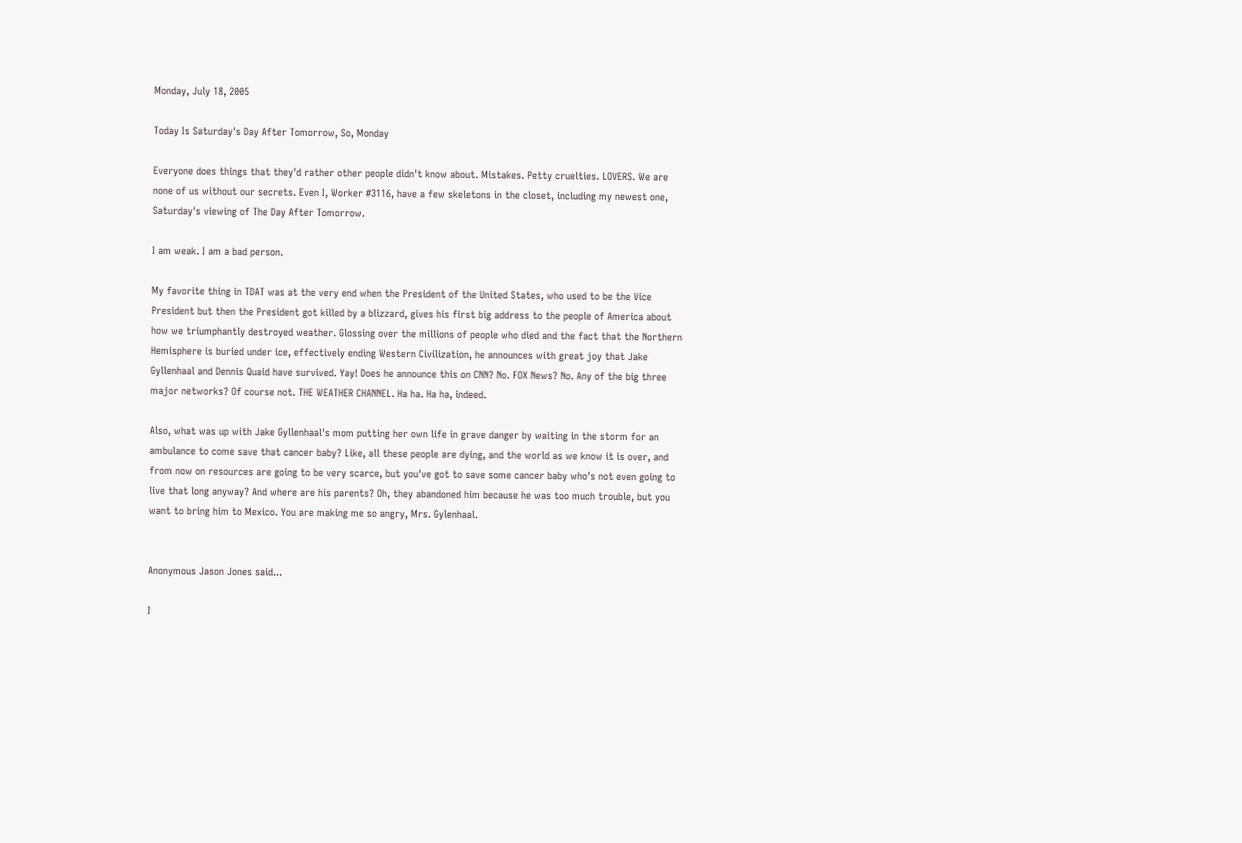Monday, July 18, 2005

Today Is Saturday's Day After Tomorrow, So, Monday

Everyone does things that they'd rather other people didn't know about. Mistakes. Petty cruelties. LOVERS. We are none of us without our secrets. Even I, Worker #3116, have a few skeletons in the closet, including my newest one, Saturday's viewing of The Day After Tomorrow.

I am weak. I am a bad person.

My favorite thing in TDAT was at the very end when the President of the United States, who used to be the Vice President but then the President got killed by a blizzard, gives his first big address to the people of America about how we triumphantly destroyed weather. Glossing over the millions of people who died and the fact that the Northern Hemisphere is buried under ice, effectively ending Western Civilization, he announces with great joy that Jake Gyllenhaal and Dennis Quaid have survived. Yay! Does he announce this on CNN? No. FOX News? No. Any of the big three major networks? Of course not. THE WEATHER CHANNEL. Ha ha. Ha ha, indeed.

Also, what was up with Jake Gyllenhaal's mom putting her own life in grave danger by waiting in the storm for an ambulance to come save that cancer baby? Like, all these people are dying, and the world as we know it is over, and from now on resources are going to be very scarce, but you've got to save some cancer baby who's not even going to live that long anyway? And where are his parents? Oh, they abandoned him because he was too much trouble, but you want to bring him to Mexico. You are making me so angry, Mrs. Gylenhaal.


Anonymous Jason Jones said...

I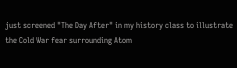just screened "The Day After" in my history class to illustrate the Cold War fear surrounding Atom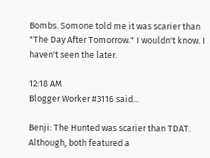Bombs. Somone told me it was scarier than "The Day After Tomorrow." I wouldn't know. I haven't seen the later.

12:18 AM
Blogger Worker #3116 said...

Benji: The Hunted was scarier than TDAT. Although, both featured a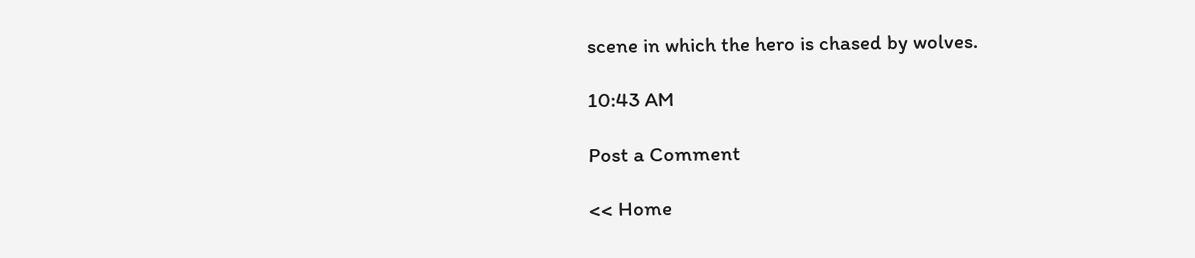scene in which the hero is chased by wolves.

10:43 AM

Post a Comment

<< Home